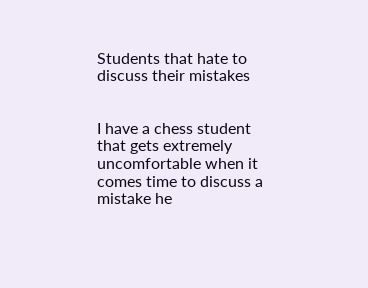Students that hate to discuss their mistakes


I have a chess student that gets extremely uncomfortable when it comes time to discuss a mistake he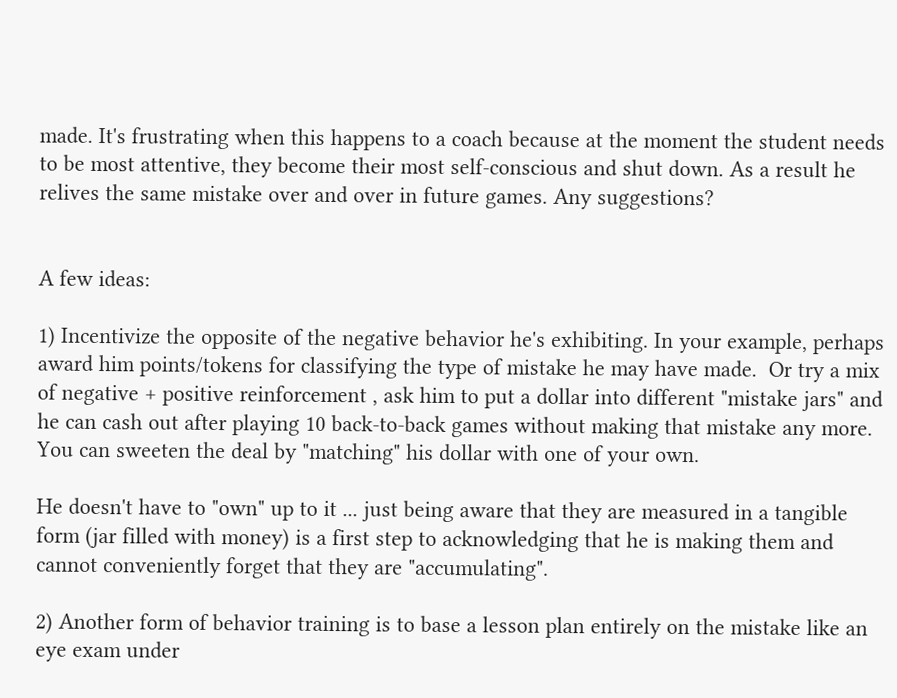made. It's frustrating when this happens to a coach because at the moment the student needs to be most attentive, they become their most self-conscious and shut down. As a result he relives the same mistake over and over in future games. Any suggestions?


A few ideas:

1) Incentivize the opposite of the negative behavior he's exhibiting. In your example, perhaps award him points/tokens for classifying the type of mistake he may have made.  Or try a mix of negative + positive reinforcement , ask him to put a dollar into different "mistake jars" and he can cash out after playing 10 back-to-back games without making that mistake any more.  You can sweeten the deal by "matching" his dollar with one of your own.

He doesn't have to "own" up to it ... just being aware that they are measured in a tangible form (jar filled with money) is a first step to acknowledging that he is making them and cannot conveniently forget that they are "accumulating".

2) Another form of behavior training is to base a lesson plan entirely on the mistake like an eye exam under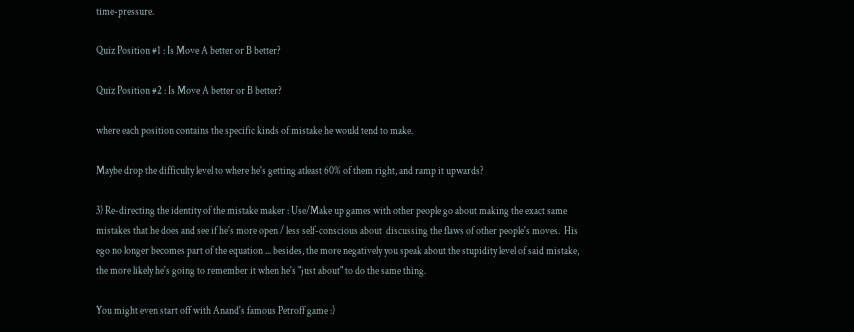time-pressure.

Quiz Position #1 : Is Move A better or B better?

Quiz Position #2 : Is Move A better or B better?

where each position contains the specific kinds of mistake he would tend to make.

Maybe drop the difficulty level to where he's getting atleast 60% of them right, and ramp it upwards?

3) Re-directing the identity of the mistake maker : Use/Make up games with other people go about making the exact same mistakes that he does and see if he's more open / less self-conscious about  discussing the flaws of other people's moves.  His ego no longer becomes part of the equation ... besides, the more negatively you speak about the stupidity level of said mistake, the more likely he's going to remember it when he's "just about" to do the same thing.

You might even start off with Anand's famous Petroff game :)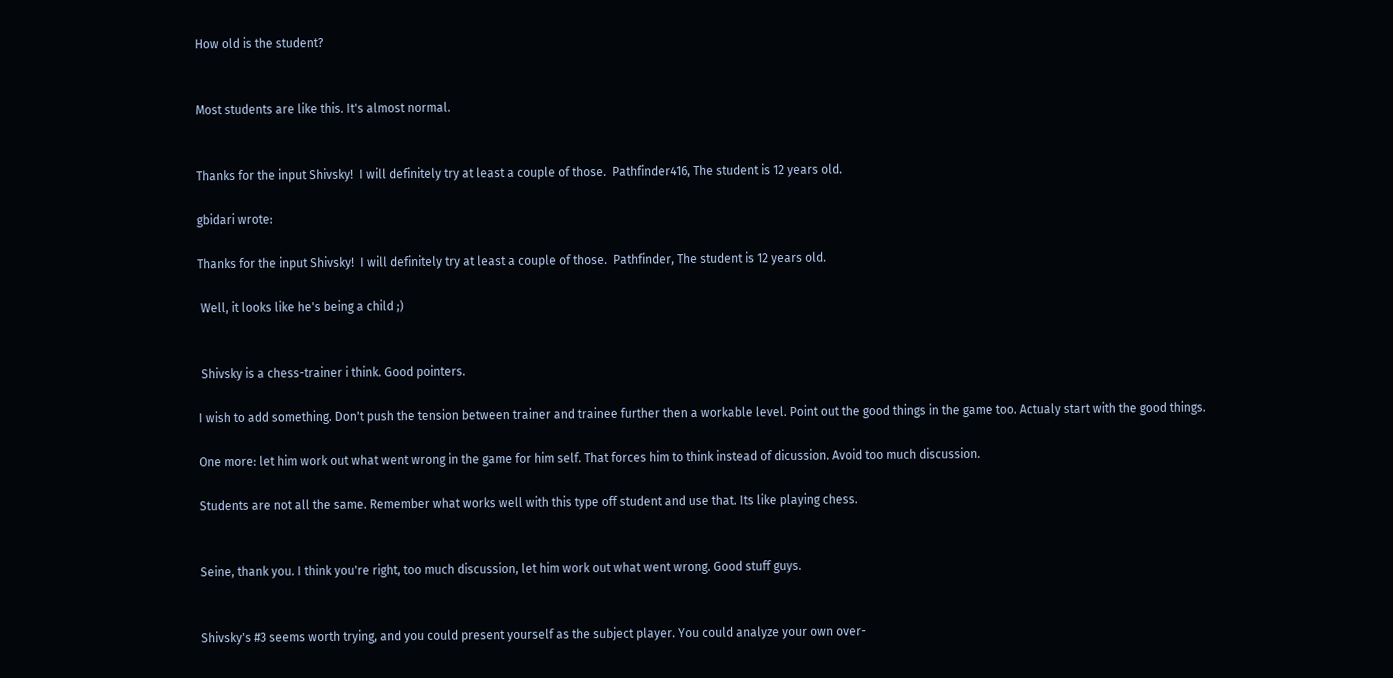How old is the student?


Most students are like this. It's almost normal.


Thanks for the input Shivsky!  I will definitely try at least a couple of those.  Pathfinder416, The student is 12 years old.

gbidari wrote:

Thanks for the input Shivsky!  I will definitely try at least a couple of those.  Pathfinder, The student is 12 years old.

 Well, it looks like he's being a child ;)


 Shivsky is a chess-trainer i think. Good pointers.

I wish to add something. Don't push the tension between trainer and trainee further then a workable level. Point out the good things in the game too. Actualy start with the good things.

One more: let him work out what went wrong in the game for him self. That forces him to think instead of dicussion. Avoid too much discussion.

Students are not all the same. Remember what works well with this type off student and use that. Its like playing chess.


Seine, thank you. I think you're right, too much discussion, let him work out what went wrong. Good stuff guys.


Shivsky's #3 seems worth trying, and you could present yourself as the subject player. You could analyze your own over-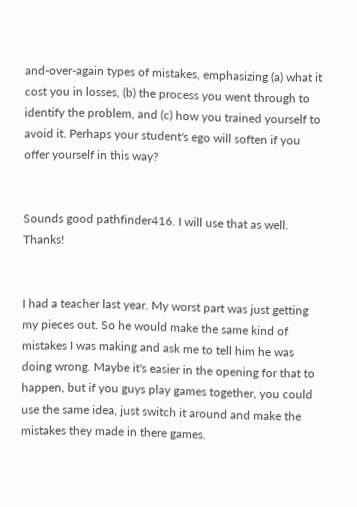and-over-again types of mistakes, emphasizing (a) what it cost you in losses, (b) the process you went through to identify the problem, and (c) how you trained yourself to avoid it. Perhaps your student's ego will soften if you offer yourself in this way?


Sounds good pathfinder416. I will use that as well. Thanks!


I had a teacher last year. My worst part was just getting my pieces out. So he would make the same kind of mistakes I was making and ask me to tell him he was doing wrong. Maybe it's easier in the opening for that to happen, but if you guys play games together, you could use the same idea, just switch it around and make the mistakes they made in there games.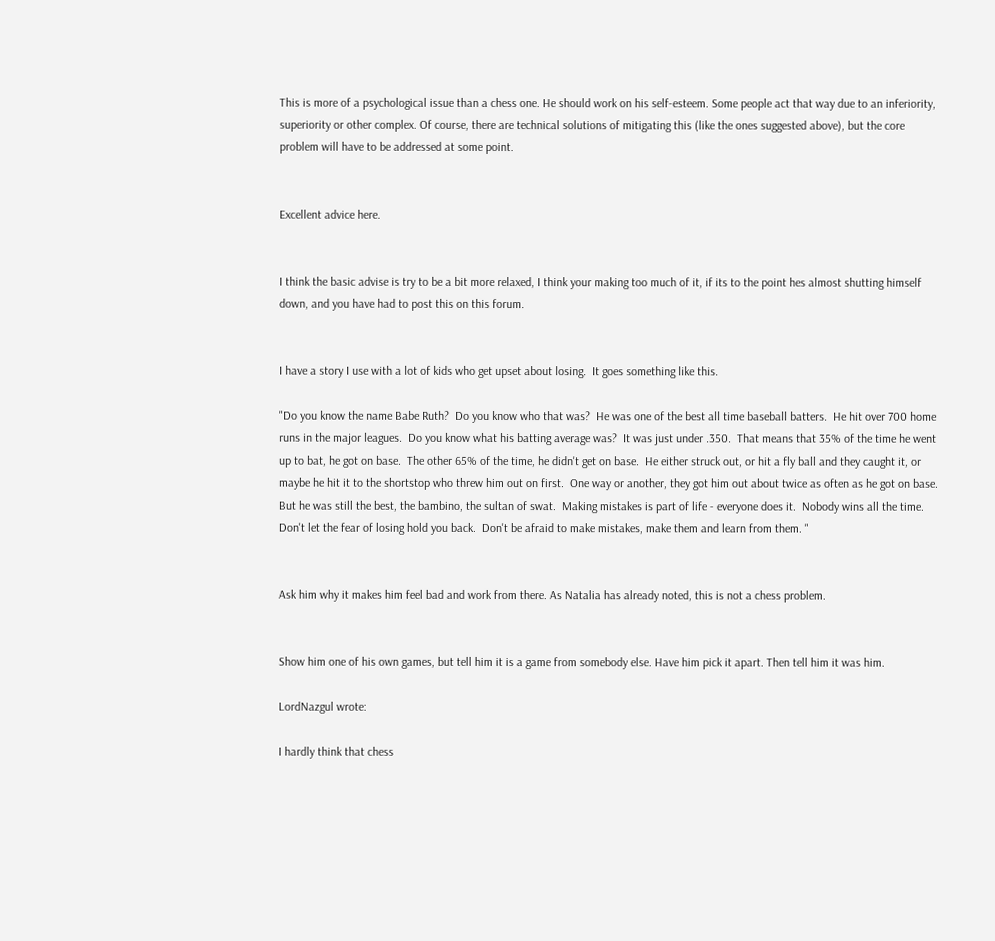This is more of a psychological issue than a chess one. He should work on his self-esteem. Some people act that way due to an inferiority, superiority or other complex. Of course, there are technical solutions of mitigating this (like the ones suggested above), but the core problem will have to be addressed at some point.


Excellent advice here.


I think the basic advise is try to be a bit more relaxed, I think your making too much of it, if its to the point hes almost shutting himself down, and you have had to post this on this forum.


I have a story I use with a lot of kids who get upset about losing.  It goes something like this.

"Do you know the name Babe Ruth?  Do you know who that was?  He was one of the best all time baseball batters.  He hit over 700 home runs in the major leagues.  Do you know what his batting average was?  It was just under .350.  That means that 35% of the time he went up to bat, he got on base.  The other 65% of the time, he didn't get on base.  He either struck out, or hit a fly ball and they caught it, or maybe he hit it to the shortstop who threw him out on first.  One way or another, they got him out about twice as often as he got on base.  But he was still the best, the bambino, the sultan of swat.  Making mistakes is part of life - everyone does it.  Nobody wins all the time.  Don't let the fear of losing hold you back.  Don't be afraid to make mistakes, make them and learn from them. "


Ask him why it makes him feel bad and work from there. As Natalia has already noted, this is not a chess problem.


Show him one of his own games, but tell him it is a game from somebody else. Have him pick it apart. Then tell him it was him.

LordNazgul wrote:

I hardly think that chess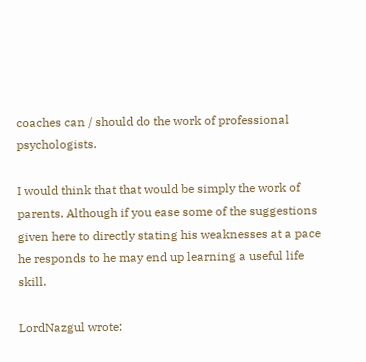coaches can / should do the work of professional psychologists.

I would think that that would be simply the work of parents. Although if you ease some of the suggestions given here to directly stating his weaknesses at a pace he responds to he may end up learning a useful life skill.

LordNazgul wrote: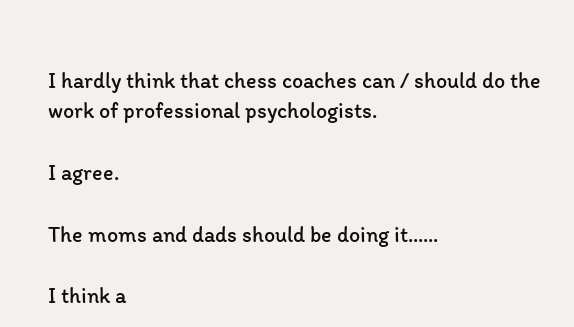I hardly think that chess coaches can / should do the work of professional psychologists.

I agree.

The moms and dads should be doing it......

I think a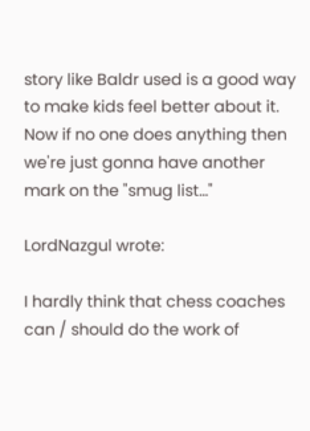story like Baldr used is a good way to make kids feel better about it. Now if no one does anything then we're just gonna have another mark on the "smug list..."

LordNazgul wrote:

I hardly think that chess coaches can / should do the work of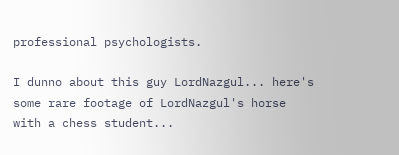professional psychologists.

I dunno about this guy LordNazgul... here's some rare footage of LordNazgul's horse with a chess student...